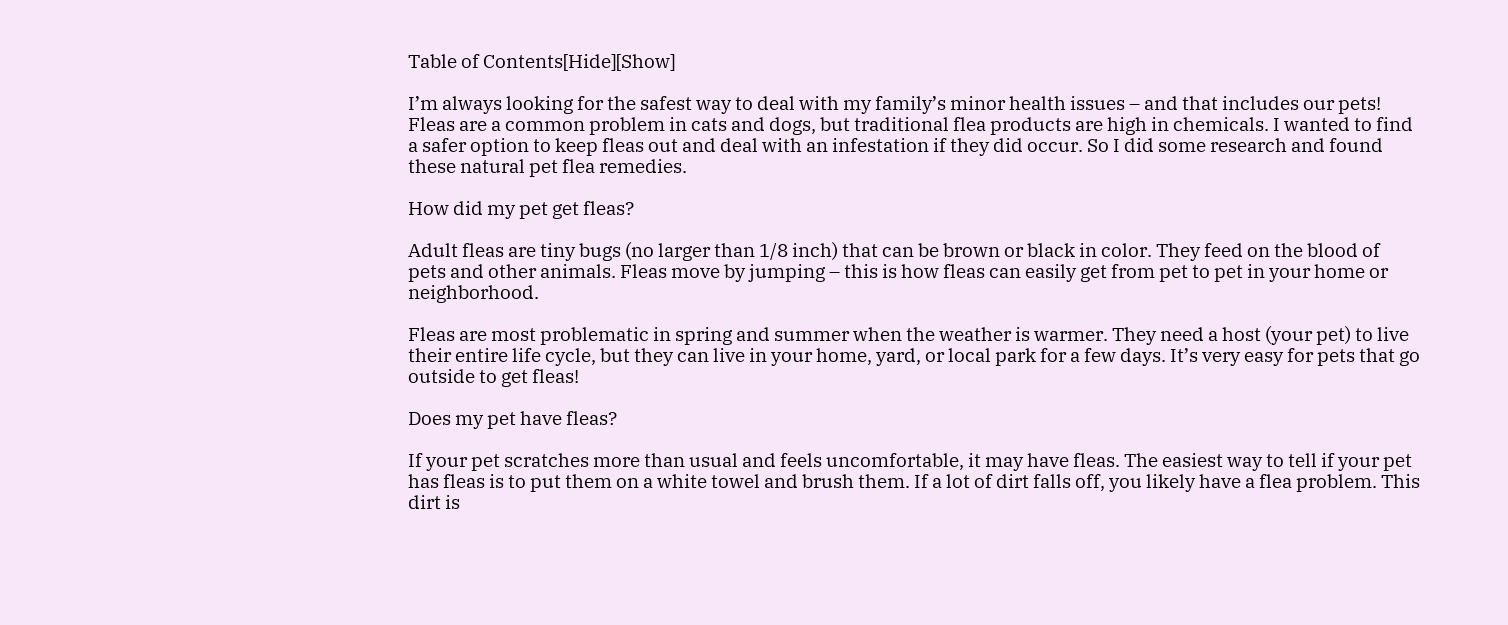Table of Contents[Hide][Show]

I’m always looking for the safest way to deal with my family’s minor health issues – and that includes our pets! Fleas are a common problem in cats and dogs, but traditional flea products are high in chemicals. I wanted to find a safer option to keep fleas out and deal with an infestation if they did occur. So I did some research and found these natural pet flea remedies.

How did my pet get fleas?

Adult fleas are tiny bugs (no larger than 1/8 inch) that can be brown or black in color. They feed on the blood of pets and other animals. Fleas move by jumping – this is how fleas can easily get from pet to pet in your home or neighborhood.

Fleas are most problematic in spring and summer when the weather is warmer. They need a host (your pet) to live their entire life cycle, but they can live in your home, yard, or local park for a few days. It’s very easy for pets that go outside to get fleas!

Does my pet have fleas?

If your pet scratches more than usual and feels uncomfortable, it may have fleas. The easiest way to tell if your pet has fleas is to put them on a white towel and brush them. If a lot of dirt falls off, you likely have a flea problem. This dirt is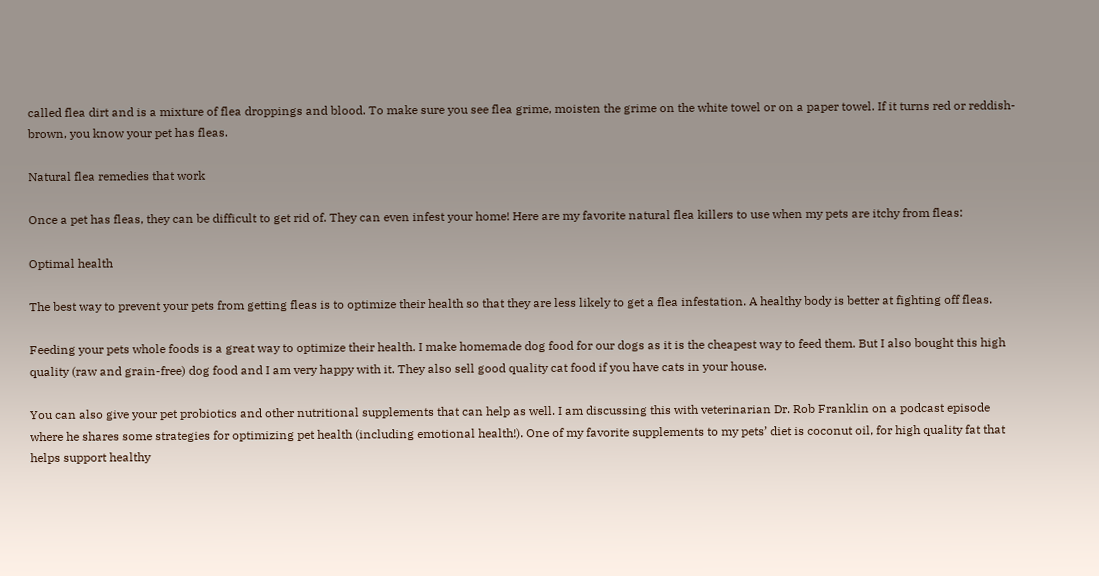called flea dirt and is a mixture of flea droppings and blood. To make sure you see flea grime, moisten the grime on the white towel or on a paper towel. If it turns red or reddish-brown, you know your pet has fleas.

Natural flea remedies that work

Once a pet has fleas, they can be difficult to get rid of. They can even infest your home! Here are my favorite natural flea killers to use when my pets are itchy from fleas:

Optimal health

The best way to prevent your pets from getting fleas is to optimize their health so that they are less likely to get a flea infestation. A healthy body is better at fighting off fleas.

Feeding your pets whole foods is a great way to optimize their health. I make homemade dog food for our dogs as it is the cheapest way to feed them. But I also bought this high quality (raw and grain-free) dog food and I am very happy with it. They also sell good quality cat food if you have cats in your house.

You can also give your pet probiotics and other nutritional supplements that can help as well. I am discussing this with veterinarian Dr. Rob Franklin on a podcast episode where he shares some strategies for optimizing pet health (including emotional health!). One of my favorite supplements to my pets’ diet is coconut oil, for high quality fat that helps support healthy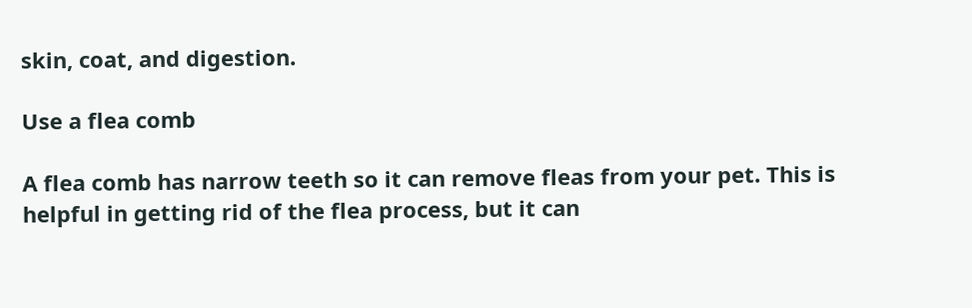skin, coat, and digestion.

Use a flea comb

A flea comb has narrow teeth so it can remove fleas from your pet. This is helpful in getting rid of the flea process, but it can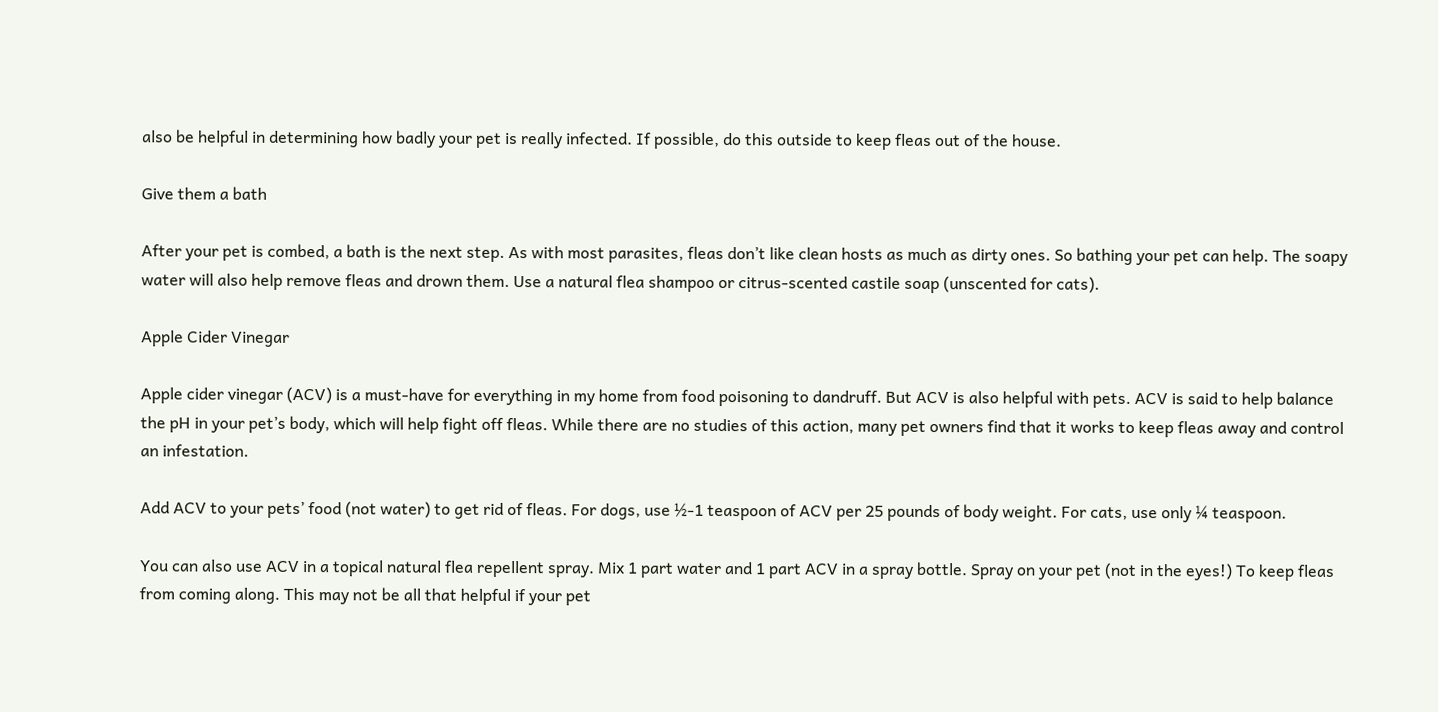also be helpful in determining how badly your pet is really infected. If possible, do this outside to keep fleas out of the house.

Give them a bath

After your pet is combed, a bath is the next step. As with most parasites, fleas don’t like clean hosts as much as dirty ones. So bathing your pet can help. The soapy water will also help remove fleas and drown them. Use a natural flea shampoo or citrus-scented castile soap (unscented for cats).

Apple Cider Vinegar

Apple cider vinegar (ACV) is a must-have for everything in my home from food poisoning to dandruff. But ACV is also helpful with pets. ACV is said to help balance the pH in your pet’s body, which will help fight off fleas. While there are no studies of this action, many pet owners find that it works to keep fleas away and control an infestation.

Add ACV to your pets’ food (not water) to get rid of fleas. For dogs, use ½-1 teaspoon of ACV per 25 pounds of body weight. For cats, use only ¼ teaspoon.

You can also use ACV in a topical natural flea repellent spray. Mix 1 part water and 1 part ACV in a spray bottle. Spray on your pet (not in the eyes!) To keep fleas from coming along. This may not be all that helpful if your pet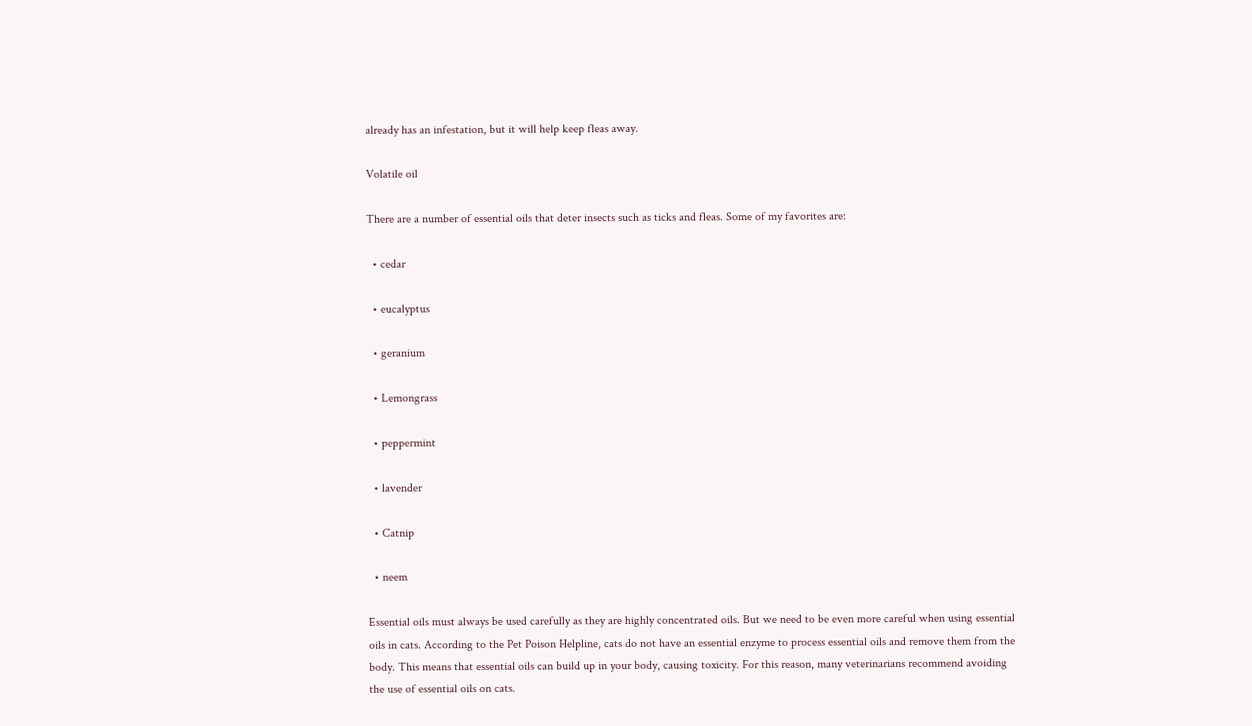already has an infestation, but it will help keep fleas away.

Volatile oil

There are a number of essential oils that deter insects such as ticks and fleas. Some of my favorites are:

  • cedar

  • eucalyptus

  • geranium

  • Lemongrass

  • peppermint

  • lavender

  • Catnip

  • neem

Essential oils must always be used carefully as they are highly concentrated oils. But we need to be even more careful when using essential oils in cats. According to the Pet Poison Helpline, cats do not have an essential enzyme to process essential oils and remove them from the body. This means that essential oils can build up in your body, causing toxicity. For this reason, many veterinarians recommend avoiding the use of essential oils on cats.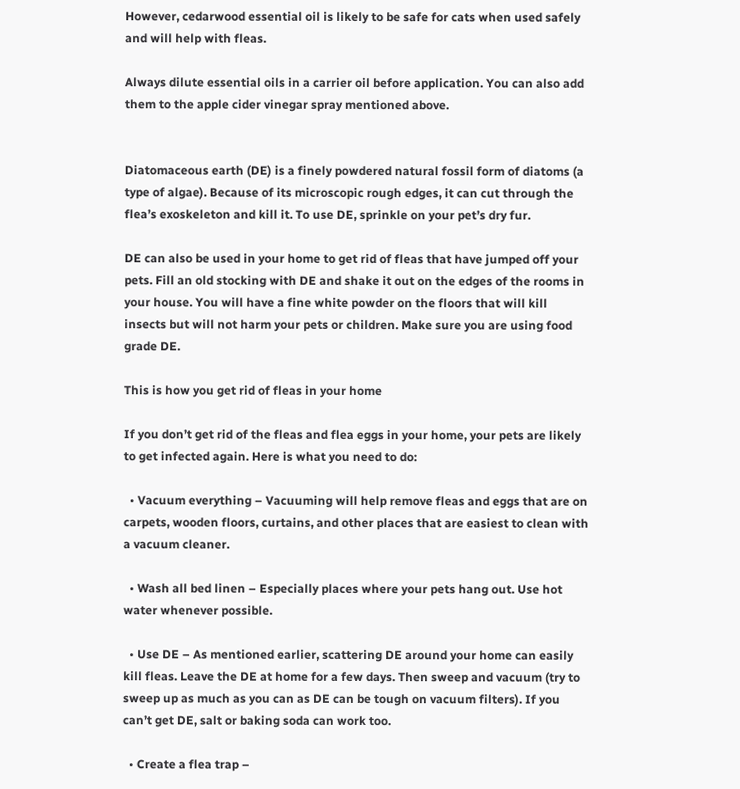However, cedarwood essential oil is likely to be safe for cats when used safely and will help with fleas.

Always dilute essential oils in a carrier oil before application. You can also add them to the apple cider vinegar spray mentioned above.


Diatomaceous earth (DE) is a finely powdered natural fossil form of diatoms (a type of algae). Because of its microscopic rough edges, it can cut through the flea’s exoskeleton and kill it. To use DE, sprinkle on your pet’s dry fur.

DE can also be used in your home to get rid of fleas that have jumped off your pets. Fill an old stocking with DE and shake it out on the edges of the rooms in your house. You will have a fine white powder on the floors that will kill insects but will not harm your pets or children. Make sure you are using food grade DE.

This is how you get rid of fleas in your home

If you don’t get rid of the fleas and flea eggs in your home, your pets are likely to get infected again. Here is what you need to do:

  • Vacuum everything – Vacuuming will help remove fleas and eggs that are on carpets, wooden floors, curtains, and other places that are easiest to clean with a vacuum cleaner.

  • Wash all bed linen – Especially places where your pets hang out. Use hot water whenever possible.

  • Use DE – As mentioned earlier, scattering DE around your home can easily kill fleas. Leave the DE at home for a few days. Then sweep and vacuum (try to sweep up as much as you can as DE can be tough on vacuum filters). If you can’t get DE, salt or baking soda can work too.

  • Create a flea trap –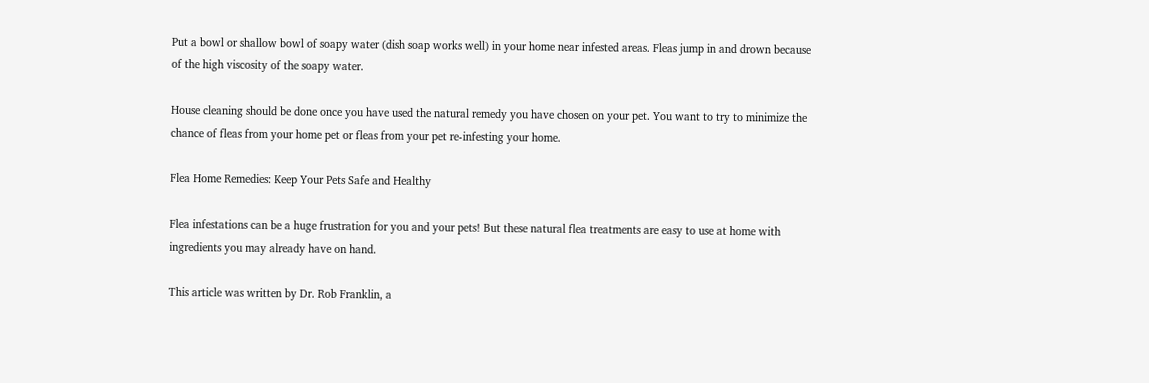Put a bowl or shallow bowl of soapy water (dish soap works well) in your home near infested areas. Fleas jump in and drown because of the high viscosity of the soapy water.

House cleaning should be done once you have used the natural remedy you have chosen on your pet. You want to try to minimize the chance of fleas from your home pet or fleas from your pet re-infesting your home.

Flea Home Remedies: Keep Your Pets Safe and Healthy

Flea infestations can be a huge frustration for you and your pets! But these natural flea treatments are easy to use at home with ingredients you may already have on hand.

This article was written by Dr. Rob Franklin, a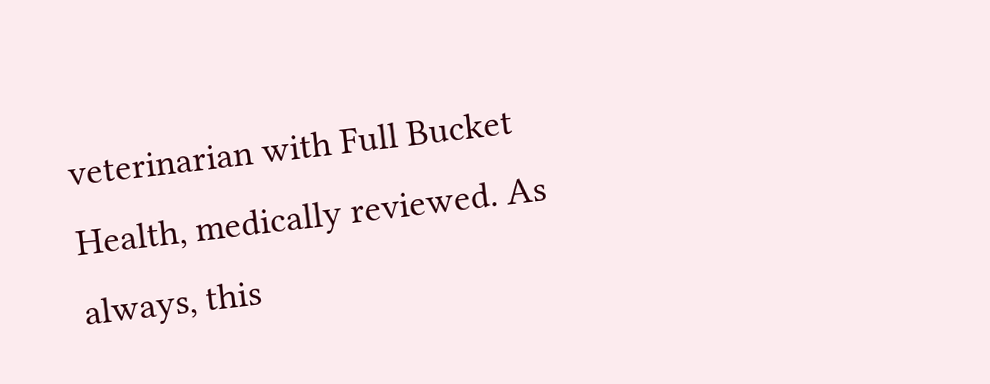veterinarian with Full Bucket Health, medically reviewed. As always, this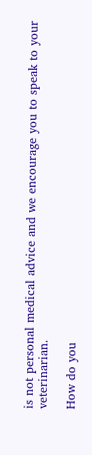is not personal medical advice and we encourage you to speak to your veterinarian.

How do you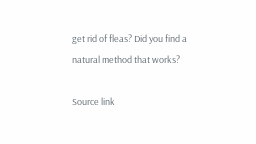get rid of fleas? Did you find a natural method that works?

Source link